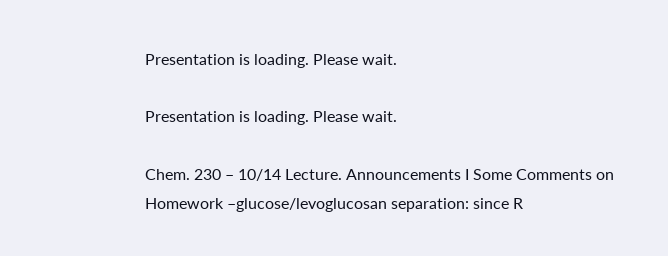Presentation is loading. Please wait.

Presentation is loading. Please wait.

Chem. 230 – 10/14 Lecture. Announcements I Some Comments on Homework –glucose/levoglucosan separation: since R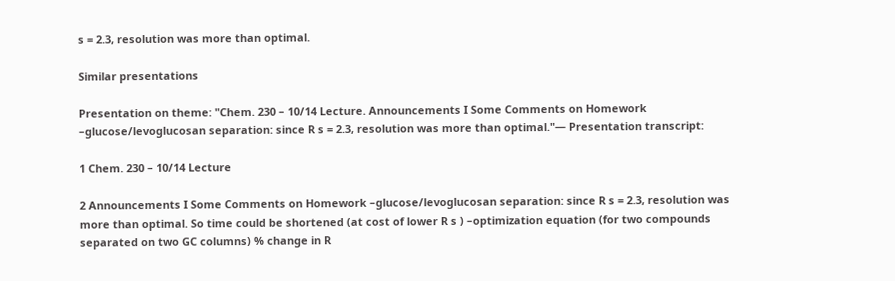s = 2.3, resolution was more than optimal.

Similar presentations

Presentation on theme: "Chem. 230 – 10/14 Lecture. Announcements I Some Comments on Homework –glucose/levoglucosan separation: since R s = 2.3, resolution was more than optimal."— Presentation transcript:

1 Chem. 230 – 10/14 Lecture

2 Announcements I Some Comments on Homework –glucose/levoglucosan separation: since R s = 2.3, resolution was more than optimal. So time could be shortened (at cost of lower R s ) –optimization equation (for two compounds separated on two GC columns) % change in R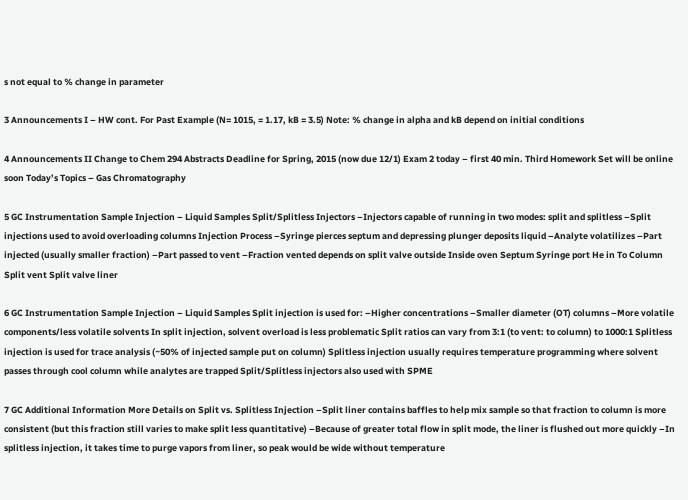s not equal to % change in parameter

3 Announcements I – HW cont. For Past Example (N= 1015, = 1.17, kB = 3.5) Note: % change in alpha and kB depend on initial conditions

4 Announcements II Change to Chem 294 Abstracts Deadline for Spring, 2015 (now due 12/1) Exam 2 today – first 40 min. Third Homework Set will be online soon Today’s Topics – Gas Chromatography

5 GC Instrumentation Sample Injection – Liquid Samples Split/Splitless Injectors –Injectors capable of running in two modes: split and splitless –Split injections used to avoid overloading columns Injection Process –Syringe pierces septum and depressing plunger deposits liquid –Analyte volatilizes –Part injected (usually smaller fraction) –Part passed to vent –Fraction vented depends on split valve outside Inside oven Septum Syringe port He in To Column Split vent Split valve liner

6 GC Instrumentation Sample Injection – Liquid Samples Split injection is used for: –Higher concentrations –Smaller diameter (OT) columns –More volatile components/less volatile solvents In split injection, solvent overload is less problematic Split ratios can vary from 3:1 (to vent: to column) to 1000:1 Splitless injection is used for trace analysis (~50% of injected sample put on column) Splitless injection usually requires temperature programming where solvent passes through cool column while analytes are trapped Split/Splitless injectors also used with SPME

7 GC Additional Information More Details on Split vs. Splitless Injection –Split liner contains baffles to help mix sample so that fraction to column is more consistent (but this fraction still varies to make split less quantitative) –Because of greater total flow in split mode, the liner is flushed out more quickly –In splitless injection, it takes time to purge vapors from liner, so peak would be wide without temperature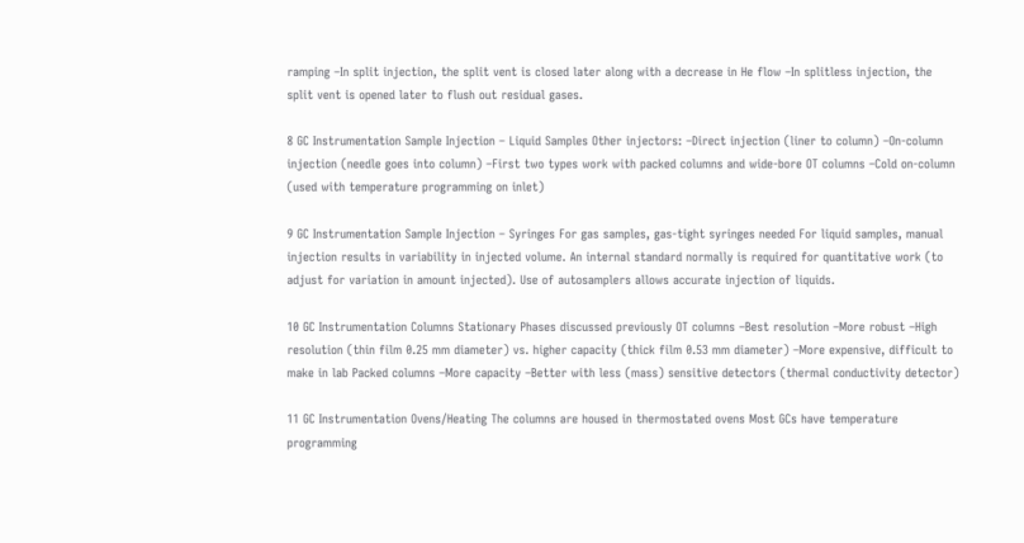ramping –In split injection, the split vent is closed later along with a decrease in He flow –In splitless injection, the split vent is opened later to flush out residual gases.

8 GC Instrumentation Sample Injection – Liquid Samples Other injectors: –Direct injection (liner to column) –On-column injection (needle goes into column) –First two types work with packed columns and wide-bore OT columns –Cold on-column (used with temperature programming on inlet)

9 GC Instrumentation Sample Injection – Syringes For gas samples, gas-tight syringes needed For liquid samples, manual injection results in variability in injected volume. An internal standard normally is required for quantitative work (to adjust for variation in amount injected). Use of autosamplers allows accurate injection of liquids.

10 GC Instrumentation Columns Stationary Phases discussed previously OT columns –Best resolution –More robust –High resolution (thin film 0.25 mm diameter) vs. higher capacity (thick film 0.53 mm diameter) –More expensive, difficult to make in lab Packed columns –More capacity –Better with less (mass) sensitive detectors (thermal conductivity detector)

11 GC Instrumentation Ovens/Heating The columns are housed in thermostated ovens Most GCs have temperature programming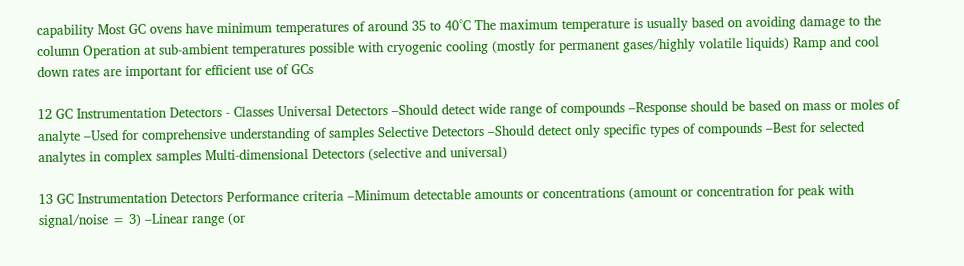capability Most GC ovens have minimum temperatures of around 35 to 40°C The maximum temperature is usually based on avoiding damage to the column Operation at sub-ambient temperatures possible with cryogenic cooling (mostly for permanent gases/highly volatile liquids) Ramp and cool down rates are important for efficient use of GCs

12 GC Instrumentation Detectors - Classes Universal Detectors –Should detect wide range of compounds –Response should be based on mass or moles of analyte –Used for comprehensive understanding of samples Selective Detectors –Should detect only specific types of compounds –Best for selected analytes in complex samples Multi-dimensional Detectors (selective and universal)

13 GC Instrumentation Detectors Performance criteria –Minimum detectable amounts or concentrations (amount or concentration for peak with signal/noise = 3) –Linear range (or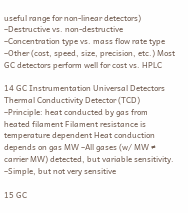useful range for non-linear detectors) –Destructive vs. non-destructive –Concentration type vs. mass flow rate type –Other (cost, speed, size, precision, etc.) Most GC detectors perform well for cost vs. HPLC

14 GC Instrumentation Universal Detectors Thermal Conductivity Detector (TCD) –Principle: heat conducted by gas from heated filament Filament resistance is temperature dependent Heat conduction depends on gas MW –All gases (w/ MW ≠ carrier MW) detected, but variable sensitivity. –Simple, but not very sensitive

15 GC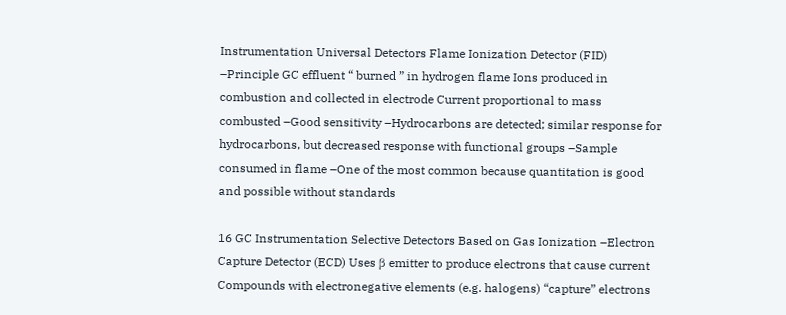Instrumentation Universal Detectors Flame Ionization Detector (FID) –Principle GC effluent “ burned ” in hydrogen flame Ions produced in combustion and collected in electrode Current proportional to mass combusted –Good sensitivity –Hydrocarbons are detected; similar response for hydrocarbons, but decreased response with functional groups –Sample consumed in flame –One of the most common because quantitation is good and possible without standards

16 GC Instrumentation Selective Detectors Based on Gas Ionization –Electron Capture Detector (ECD) Uses β emitter to produce electrons that cause current Compounds with electronegative elements (e.g. halogens) “capture” electrons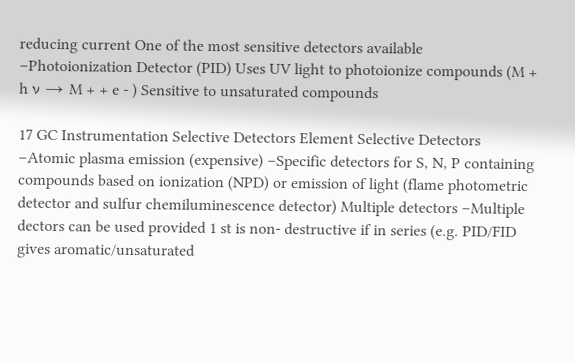reducing current One of the most sensitive detectors available –Photoionization Detector (PID) Uses UV light to photoionize compounds (M + h ν → M + + e - ) Sensitive to unsaturated compounds

17 GC Instrumentation Selective Detectors Element Selective Detectors –Atomic plasma emission (expensive) –Specific detectors for S, N, P containing compounds based on ionization (NPD) or emission of light (flame photometric detector and sulfur chemiluminescence detector) Multiple detectors –Multiple dectors can be used provided 1 st is non- destructive if in series (e.g. PID/FID gives aromatic/unsaturated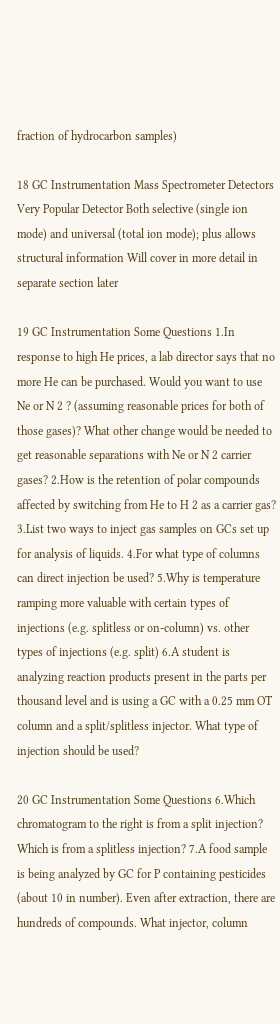fraction of hydrocarbon samples)

18 GC Instrumentation Mass Spectrometer Detectors Very Popular Detector Both selective (single ion mode) and universal (total ion mode); plus allows structural information Will cover in more detail in separate section later

19 GC Instrumentation Some Questions 1.In response to high He prices, a lab director says that no more He can be purchased. Would you want to use Ne or N 2 ? (assuming reasonable prices for both of those gases)? What other change would be needed to get reasonable separations with Ne or N 2 carrier gases? 2.How is the retention of polar compounds affected by switching from He to H 2 as a carrier gas? 3.List two ways to inject gas samples on GCs set up for analysis of liquids. 4.For what type of columns can direct injection be used? 5.Why is temperature ramping more valuable with certain types of injections (e.g. splitless or on-column) vs. other types of injections (e.g. split) 6.A student is analyzing reaction products present in the parts per thousand level and is using a GC with a 0.25 mm OT column and a split/splitless injector. What type of injection should be used?

20 GC Instrumentation Some Questions 6.Which chromatogram to the right is from a split injection? Which is from a splitless injection? 7.A food sample is being analyzed by GC for P containing pesticides (about 10 in number). Even after extraction, there are hundreds of compounds. What injector, column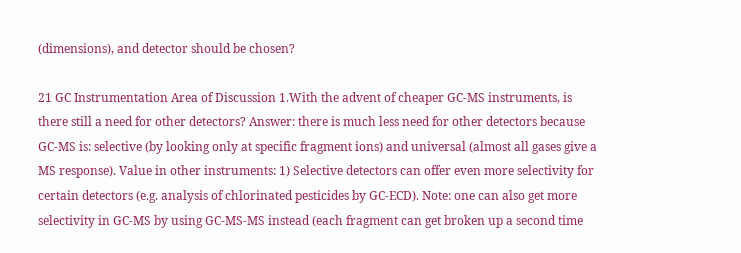(dimensions), and detector should be chosen?

21 GC Instrumentation Area of Discussion 1.With the advent of cheaper GC-MS instruments, is there still a need for other detectors? Answer: there is much less need for other detectors because GC-MS is: selective (by looking only at specific fragment ions) and universal (almost all gases give a MS response). Value in other instruments: 1) Selective detectors can offer even more selectivity for certain detectors (e.g. analysis of chlorinated pesticides by GC-ECD). Note: one can also get more selectivity in GC-MS by using GC-MS-MS instead (each fragment can get broken up a second time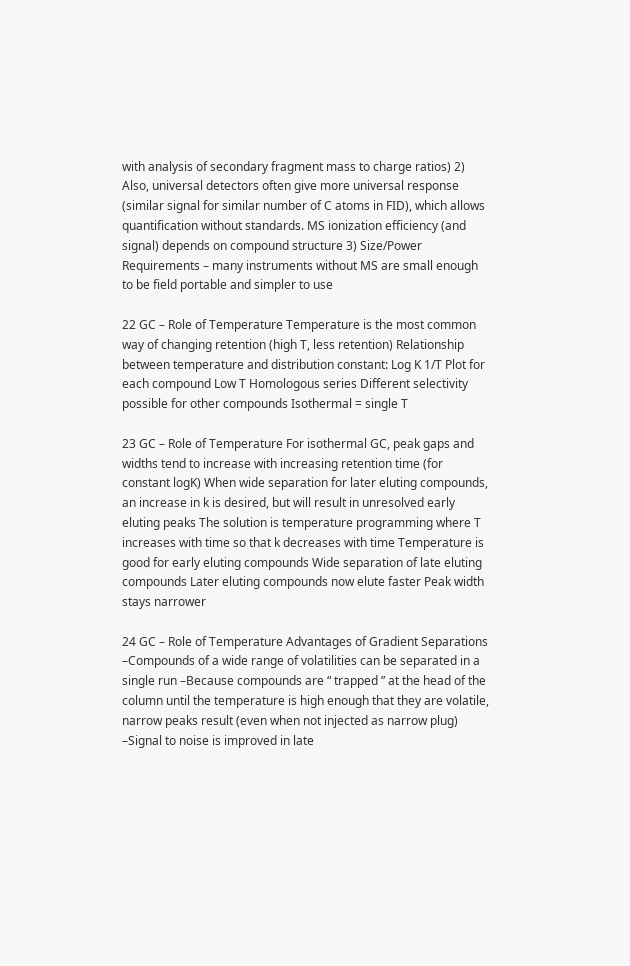with analysis of secondary fragment mass to charge ratios) 2) Also, universal detectors often give more universal response (similar signal for similar number of C atoms in FID), which allows quantification without standards. MS ionization efficiency (and signal) depends on compound structure 3) Size/Power Requirements – many instruments without MS are small enough to be field portable and simpler to use

22 GC – Role of Temperature Temperature is the most common way of changing retention (high T, less retention) Relationship between temperature and distribution constant: Log K 1/T Plot for each compound Low T Homologous series Different selectivity possible for other compounds Isothermal = single T

23 GC – Role of Temperature For isothermal GC, peak gaps and widths tend to increase with increasing retention time (for constant logK) When wide separation for later eluting compounds, an increase in k is desired, but will result in unresolved early eluting peaks The solution is temperature programming where T increases with time so that k decreases with time Temperature is good for early eluting compounds Wide separation of late eluting compounds Later eluting compounds now elute faster Peak width stays narrower

24 GC – Role of Temperature Advantages of Gradient Separations –Compounds of a wide range of volatilities can be separated in a single run –Because compounds are “ trapped ” at the head of the column until the temperature is high enough that they are volatile, narrow peaks result (even when not injected as narrow plug) –Signal to noise is improved in late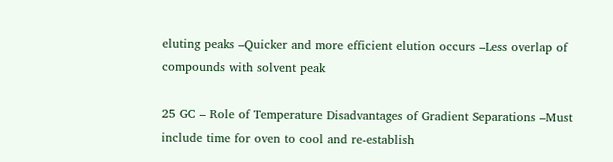eluting peaks –Quicker and more efficient elution occurs –Less overlap of compounds with solvent peak

25 GC – Role of Temperature Disadvantages of Gradient Separations –Must include time for oven to cool and re-establish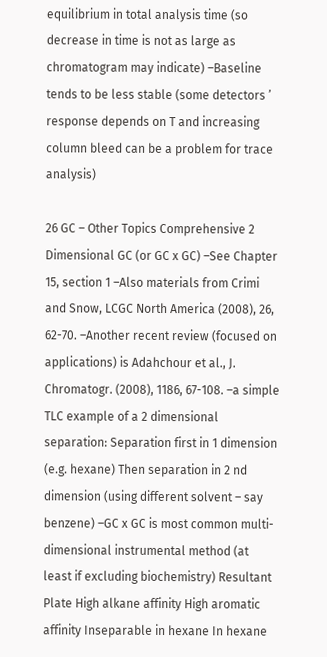equilibrium in total analysis time (so decrease in time is not as large as chromatogram may indicate) –Baseline tends to be less stable (some detectors ’ response depends on T and increasing column bleed can be a problem for trace analysis)

26 GC – Other Topics Comprehensive 2 Dimensional GC (or GC x GC) –See Chapter 15, section 1 –Also materials from Crimi and Snow, LCGC North America (2008), 26, 62-70. –Another recent review (focused on applications) is Adahchour et al., J. Chromatogr. (2008), 1186, 67-108. –a simple TLC example of a 2 dimensional separation: Separation first in 1 dimension (e.g. hexane) Then separation in 2 nd dimension (using different solvent – say benzene) –GC x GC is most common multi- dimensional instrumental method (at least if excluding biochemistry) Resultant Plate High alkane affinity High aromatic affinity Inseparable in hexane In hexane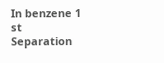In benzene 1 st Separation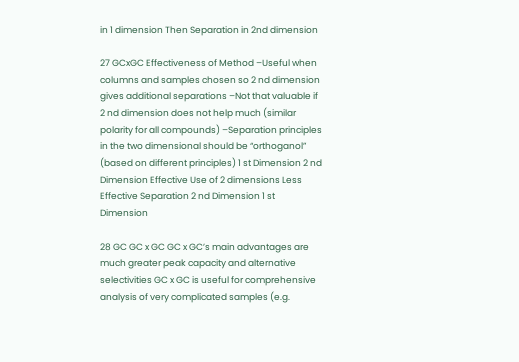in 1 dimension Then Separation in 2nd dimension

27 GCxGC Effectiveness of Method –Useful when columns and samples chosen so 2 nd dimension gives additional separations –Not that valuable if 2 nd dimension does not help much (similar polarity for all compounds) –Separation principles in the two dimensional should be “orthoganol” (based on different principles) 1 st Dimension 2 nd Dimension Effective Use of 2 dimensions Less Effective Separation 2 nd Dimension 1 st Dimension

28 GC GC x GC GC x GC’s main advantages are much greater peak capacity and alternative selectivities GC x GC is useful for comprehensive analysis of very complicated samples (e.g.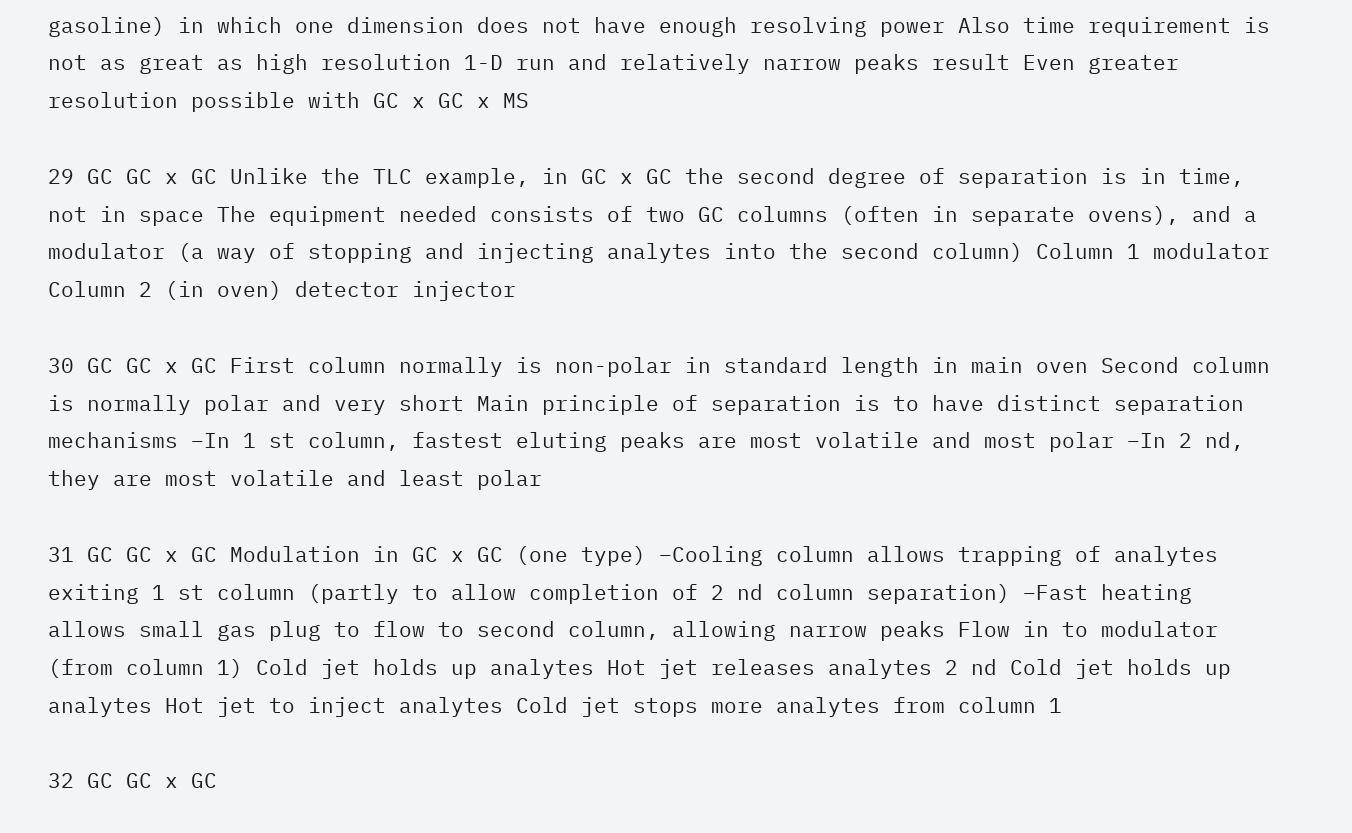gasoline) in which one dimension does not have enough resolving power Also time requirement is not as great as high resolution 1-D run and relatively narrow peaks result Even greater resolution possible with GC x GC x MS

29 GC GC x GC Unlike the TLC example, in GC x GC the second degree of separation is in time, not in space The equipment needed consists of two GC columns (often in separate ovens), and a modulator (a way of stopping and injecting analytes into the second column) Column 1 modulator Column 2 (in oven) detector injector

30 GC GC x GC First column normally is non-polar in standard length in main oven Second column is normally polar and very short Main principle of separation is to have distinct separation mechanisms –In 1 st column, fastest eluting peaks are most volatile and most polar –In 2 nd, they are most volatile and least polar

31 GC GC x GC Modulation in GC x GC (one type) –Cooling column allows trapping of analytes exiting 1 st column (partly to allow completion of 2 nd column separation) –Fast heating allows small gas plug to flow to second column, allowing narrow peaks Flow in to modulator (from column 1) Cold jet holds up analytes Hot jet releases analytes 2 nd Cold jet holds up analytes Hot jet to inject analytes Cold jet stops more analytes from column 1

32 GC GC x GC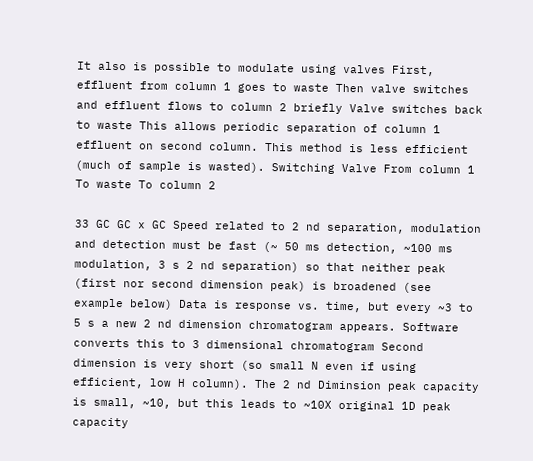It also is possible to modulate using valves First, effluent from column 1 goes to waste Then valve switches and effluent flows to column 2 briefly Valve switches back to waste This allows periodic separation of column 1 effluent on second column. This method is less efficient (much of sample is wasted). Switching Valve From column 1 To waste To column 2

33 GC GC x GC Speed related to 2 nd separation, modulation and detection must be fast (~ 50 ms detection, ~100 ms modulation, 3 s 2 nd separation) so that neither peak (first nor second dimension peak) is broadened (see example below) Data is response vs. time, but every ~3 to 5 s a new 2 nd dimension chromatogram appears. Software converts this to 3 dimensional chromatogram Second dimension is very short (so small N even if using efficient, low H column). The 2 nd Diminsion peak capacity is small, ~10, but this leads to ~10X original 1D peak capacity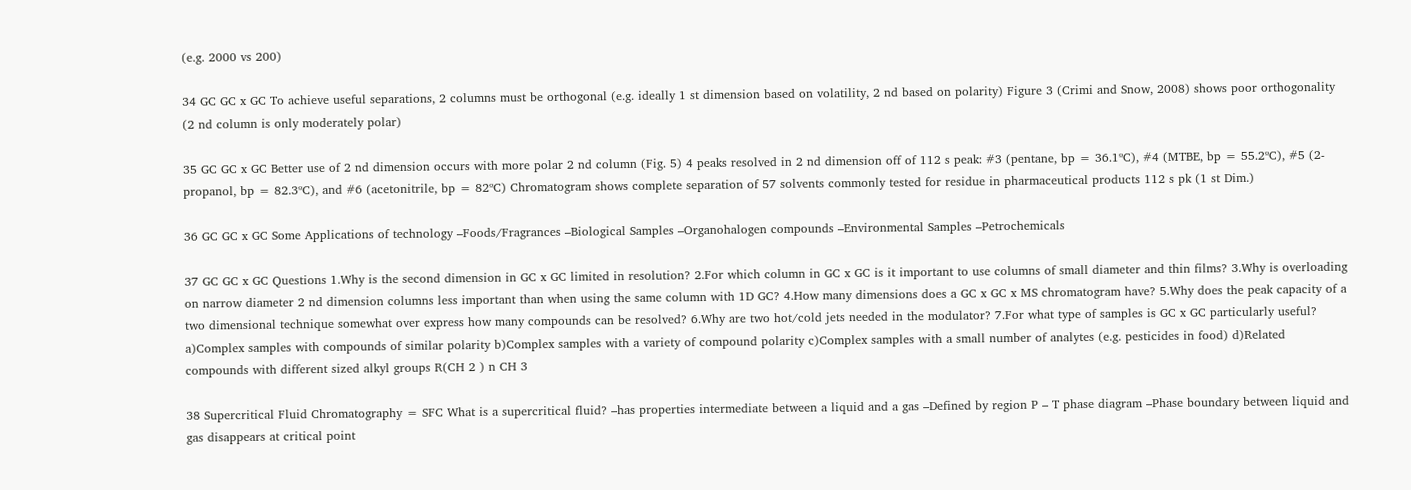(e.g. 2000 vs 200)

34 GC GC x GC To achieve useful separations, 2 columns must be orthogonal (e.g. ideally 1 st dimension based on volatility, 2 nd based on polarity) Figure 3 (Crimi and Snow, 2008) shows poor orthogonality (2 nd column is only moderately polar)

35 GC GC x GC Better use of 2 nd dimension occurs with more polar 2 nd column (Fig. 5) 4 peaks resolved in 2 nd dimension off of 112 s peak: #3 (pentane, bp = 36.1ºC), #4 (MTBE, bp = 55.2ºC), #5 (2-propanol, bp = 82.3ºC), and #6 (acetonitrile, bp = 82ºC) Chromatogram shows complete separation of 57 solvents commonly tested for residue in pharmaceutical products 112 s pk (1 st Dim.)

36 GC GC x GC Some Applications of technology –Foods/Fragrances –Biological Samples –Organohalogen compounds –Environmental Samples –Petrochemicals

37 GC GC x GC Questions 1.Why is the second dimension in GC x GC limited in resolution? 2.For which column in GC x GC is it important to use columns of small diameter and thin films? 3.Why is overloading on narrow diameter 2 nd dimension columns less important than when using the same column with 1D GC? 4.How many dimensions does a GC x GC x MS chromatogram have? 5.Why does the peak capacity of a two dimensional technique somewhat over express how many compounds can be resolved? 6.Why are two hot/cold jets needed in the modulator? 7.For what type of samples is GC x GC particularly useful? a)Complex samples with compounds of similar polarity b)Complex samples with a variety of compound polarity c)Complex samples with a small number of analytes (e.g. pesticides in food) d)Related compounds with different sized alkyl groups R(CH 2 ) n CH 3

38 Supercritical Fluid Chromatography = SFC What is a supercritical fluid? –has properties intermediate between a liquid and a gas –Defined by region P – T phase diagram –Phase boundary between liquid and gas disappears at critical point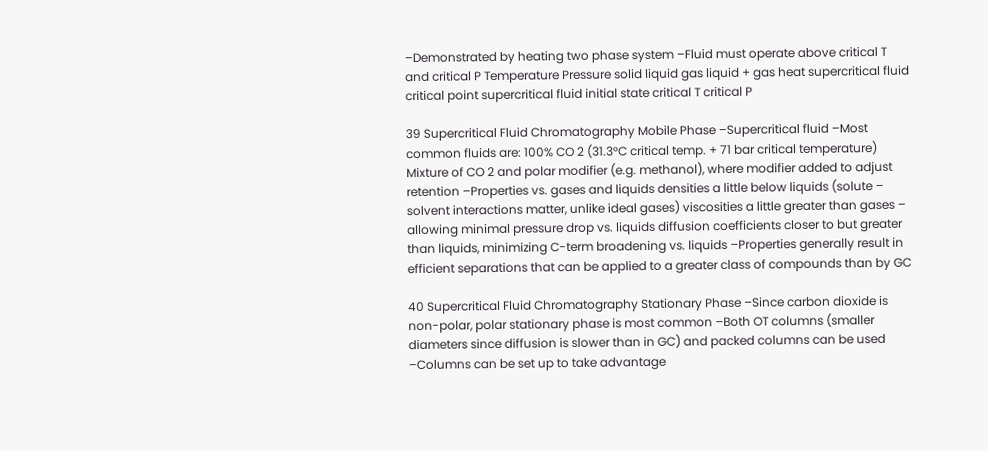–Demonstrated by heating two phase system –Fluid must operate above critical T and critical P Temperature Pressure solid liquid gas liquid + gas heat supercritical fluid critical point supercritical fluid initial state critical T critical P

39 Supercritical Fluid Chromatography Mobile Phase –Supercritical fluid –Most common fluids are: 100% CO 2 (31.3°C critical temp. + 71 bar critical temperature) Mixture of CO 2 and polar modifier (e.g. methanol), where modifier added to adjust retention –Properties vs. gases and liquids densities a little below liquids (solute – solvent interactions matter, unlike ideal gases) viscosities a little greater than gases – allowing minimal pressure drop vs. liquids diffusion coefficients closer to but greater than liquids, minimizing C-term broadening vs. liquids –Properties generally result in efficient separations that can be applied to a greater class of compounds than by GC

40 Supercritical Fluid Chromatography Stationary Phase –Since carbon dioxide is non-polar, polar stationary phase is most common –Both OT columns (smaller diameters since diffusion is slower than in GC) and packed columns can be used –Columns can be set up to take advantage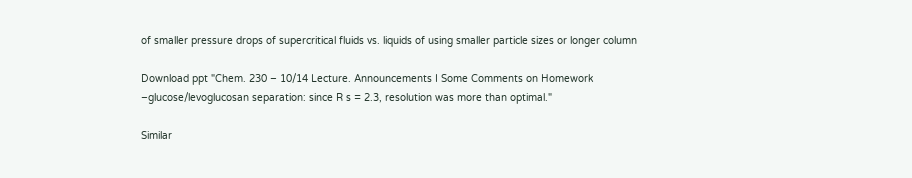of smaller pressure drops of supercritical fluids vs. liquids of using smaller particle sizes or longer column

Download ppt "Chem. 230 – 10/14 Lecture. Announcements I Some Comments on Homework –glucose/levoglucosan separation: since R s = 2.3, resolution was more than optimal."

Similar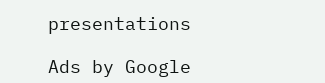presentations

Ads by Google